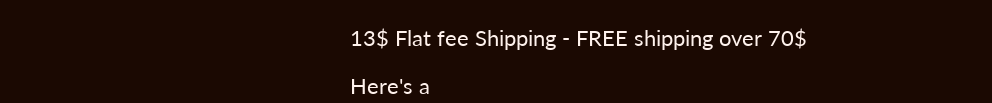13$ Flat fee Shipping - FREE shipping over 70$

Here's a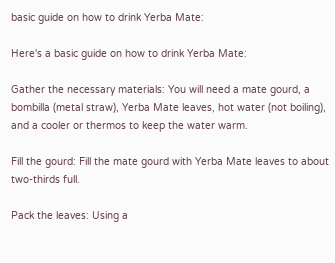basic guide on how to drink Yerba Mate:

Here's a basic guide on how to drink Yerba Mate:

Gather the necessary materials: You will need a mate gourd, a bombilla (metal straw), Yerba Mate leaves, hot water (not boiling), and a cooler or thermos to keep the water warm.

Fill the gourd: Fill the mate gourd with Yerba Mate leaves to about two-thirds full.

Pack the leaves: Using a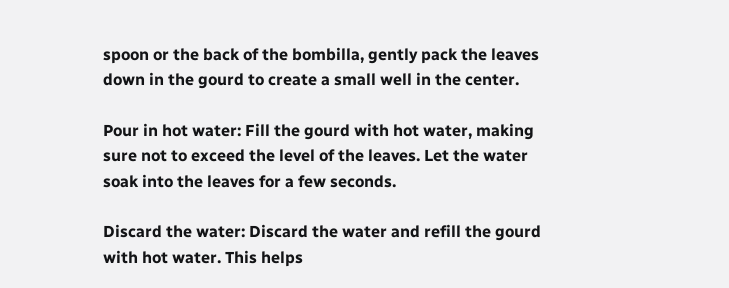spoon or the back of the bombilla, gently pack the leaves down in the gourd to create a small well in the center.

Pour in hot water: Fill the gourd with hot water, making sure not to exceed the level of the leaves. Let the water soak into the leaves for a few seconds.

Discard the water: Discard the water and refill the gourd with hot water. This helps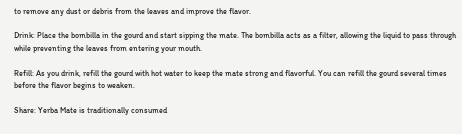to remove any dust or debris from the leaves and improve the flavor.

Drink: Place the bombilla in the gourd and start sipping the mate. The bombilla acts as a filter, allowing the liquid to pass through while preventing the leaves from entering your mouth.

Refill: As you drink, refill the gourd with hot water to keep the mate strong and flavorful. You can refill the gourd several times before the flavor begins to weaken.

Share: Yerba Mate is traditionally consumed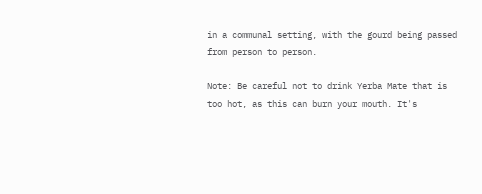in a communal setting, with the gourd being passed from person to person.

Note: Be careful not to drink Yerba Mate that is too hot, as this can burn your mouth. It's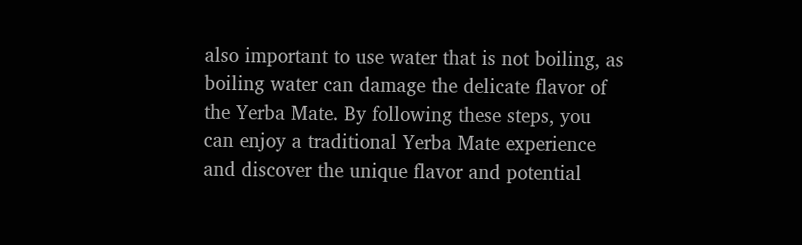also important to use water that is not boiling, as boiling water can damage the delicate flavor of the Yerba Mate. By following these steps, you can enjoy a traditional Yerba Mate experience and discover the unique flavor and potential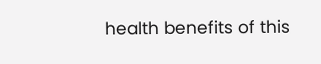health benefits of this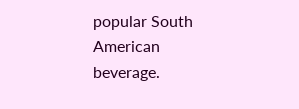popular South American beverage.